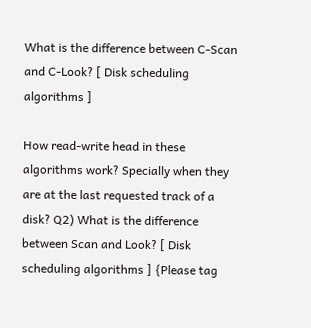What is the difference between C-Scan and C-Look? [ Disk scheduling algorithms ]

How read-write head in these algorithms work? Specially when they are at the last requested track of a disk? Q2) What is the difference between Scan and Look? [ Disk scheduling algorithms ] {Please tag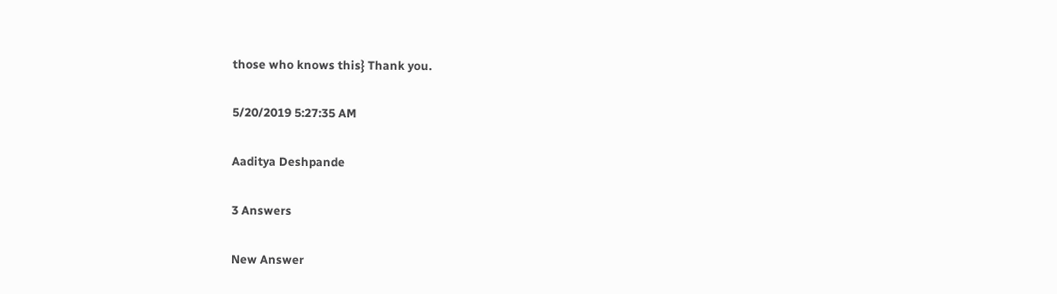those who knows this} Thank you.

5/20/2019 5:27:35 AM

Aaditya Deshpande

3 Answers

New Answer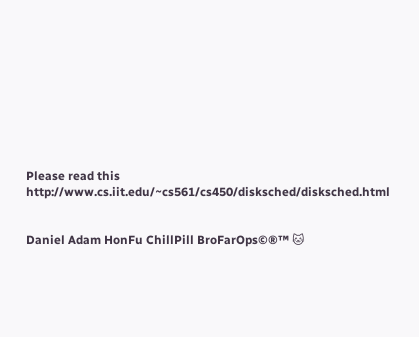Please read this http://www.cs.iit.edu/~cs561/cs450/disksched/disksched.html


Daniel Adam HonFu ChillPill BroFarOps©®™ 🐱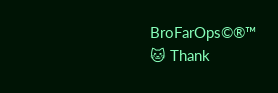BroFarOps©®™ 🐱 Thank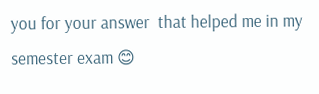you for your answer  that helped me in my semester exam 😊